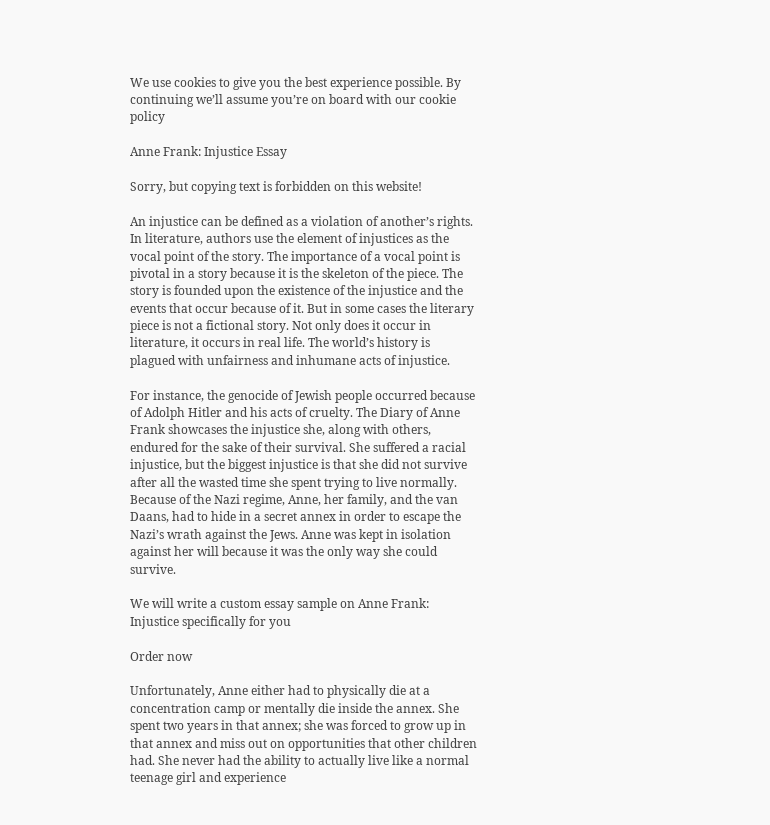We use cookies to give you the best experience possible. By continuing we’ll assume you’re on board with our cookie policy

Anne Frank: Injustice Essay

Sorry, but copying text is forbidden on this website!

An injustice can be defined as a violation of another’s rights. In literature, authors use the element of injustices as the vocal point of the story. The importance of a vocal point is pivotal in a story because it is the skeleton of the piece. The story is founded upon the existence of the injustice and the events that occur because of it. But in some cases the literary piece is not a fictional story. Not only does it occur in literature, it occurs in real life. The world’s history is plagued with unfairness and inhumane acts of injustice.

For instance, the genocide of Jewish people occurred because of Adolph Hitler and his acts of cruelty. The Diary of Anne Frank showcases the injustice she, along with others, endured for the sake of their survival. She suffered a racial injustice, but the biggest injustice is that she did not survive after all the wasted time she spent trying to live normally. Because of the Nazi regime, Anne, her family, and the van Daans, had to hide in a secret annex in order to escape the Nazi’s wrath against the Jews. Anne was kept in isolation against her will because it was the only way she could survive.

We will write a custom essay sample on Anne Frank: Injustice specifically for you

Order now

Unfortunately, Anne either had to physically die at a concentration camp or mentally die inside the annex. She spent two years in that annex; she was forced to grow up in that annex and miss out on opportunities that other children had. She never had the ability to actually live like a normal teenage girl and experience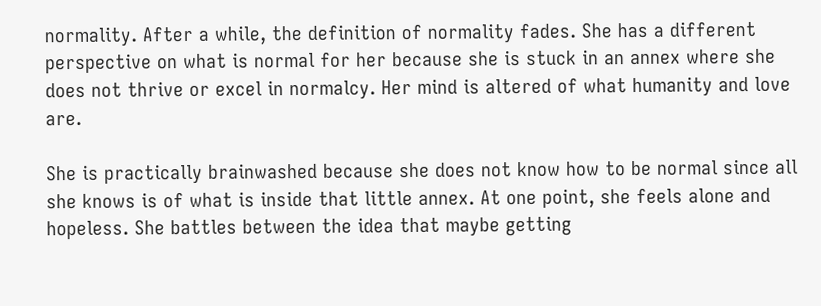normality. After a while, the definition of normality fades. She has a different perspective on what is normal for her because she is stuck in an annex where she does not thrive or excel in normalcy. Her mind is altered of what humanity and love are.

She is practically brainwashed because she does not know how to be normal since all she knows is of what is inside that little annex. At one point, she feels alone and hopeless. She battles between the idea that maybe getting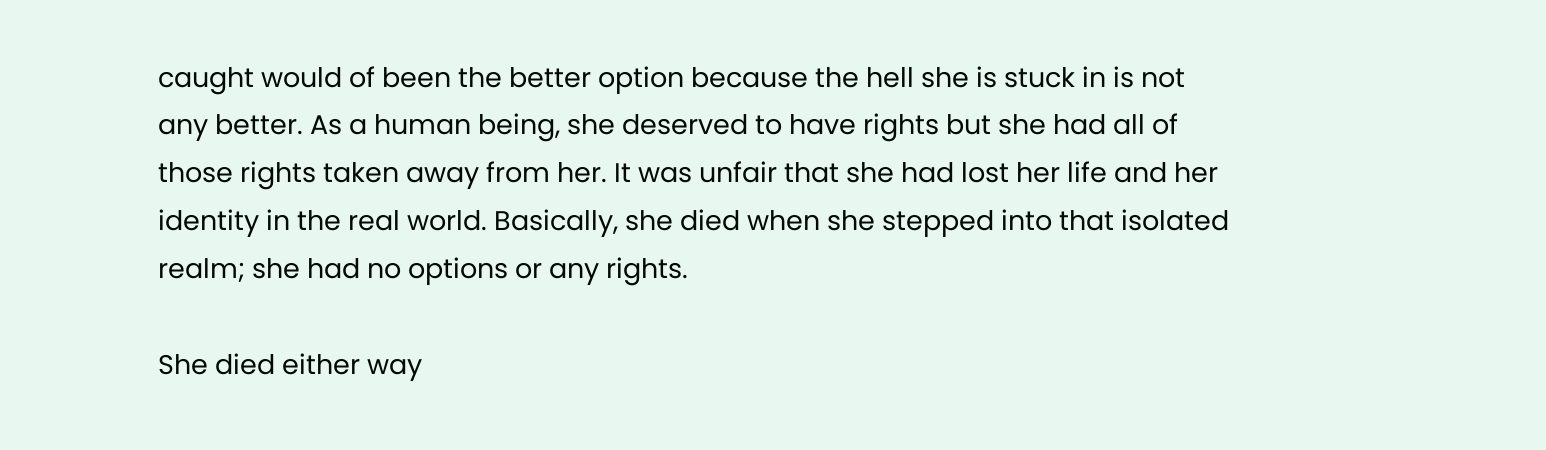caught would of been the better option because the hell she is stuck in is not any better. As a human being, she deserved to have rights but she had all of those rights taken away from her. It was unfair that she had lost her life and her identity in the real world. Basically, she died when she stepped into that isolated realm; she had no options or any rights.

She died either way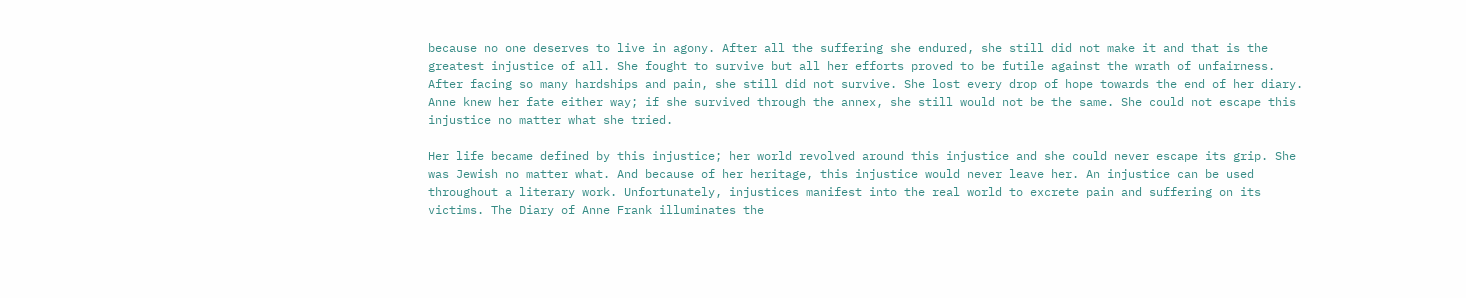because no one deserves to live in agony. After all the suffering she endured, she still did not make it and that is the greatest injustice of all. She fought to survive but all her efforts proved to be futile against the wrath of unfairness. After facing so many hardships and pain, she still did not survive. She lost every drop of hope towards the end of her diary. Anne knew her fate either way; if she survived through the annex, she still would not be the same. She could not escape this injustice no matter what she tried.

Her life became defined by this injustice; her world revolved around this injustice and she could never escape its grip. She was Jewish no matter what. And because of her heritage, this injustice would never leave her. An injustice can be used throughout a literary work. Unfortunately, injustices manifest into the real world to excrete pain and suffering on its victims. The Diary of Anne Frank illuminates the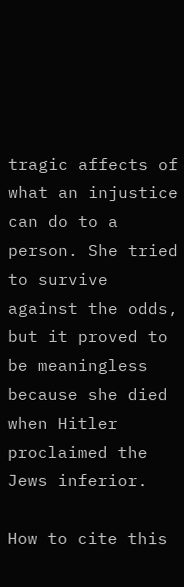tragic affects of what an injustice can do to a person. She tried to survive against the odds, but it proved to be meaningless because she died when Hitler proclaimed the Jews inferior.

How to cite this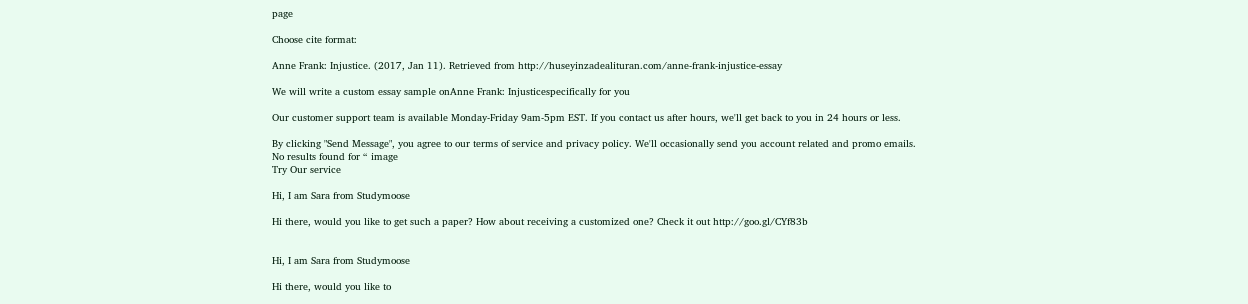page

Choose cite format:

Anne Frank: Injustice. (2017, Jan 11). Retrieved from http://huseyinzadealituran.com/anne-frank-injustice-essay

We will write a custom essay sample onAnne Frank: Injusticespecifically for you

Our customer support team is available Monday-Friday 9am-5pm EST. If you contact us after hours, we'll get back to you in 24 hours or less.

By clicking "Send Message", you agree to our terms of service and privacy policy. We'll occasionally send you account related and promo emails.
No results found for “ image
Try Our service

Hi, I am Sara from Studymoose

Hi there, would you like to get such a paper? How about receiving a customized one? Check it out http://goo.gl/CYf83b


Hi, I am Sara from Studymoose

Hi there, would you like to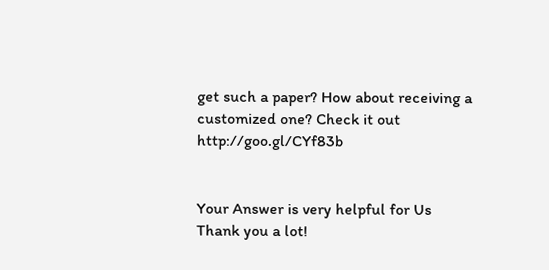get such a paper? How about receiving a customized one? Check it out http://goo.gl/CYf83b


Your Answer is very helpful for Us
Thank you a lot!